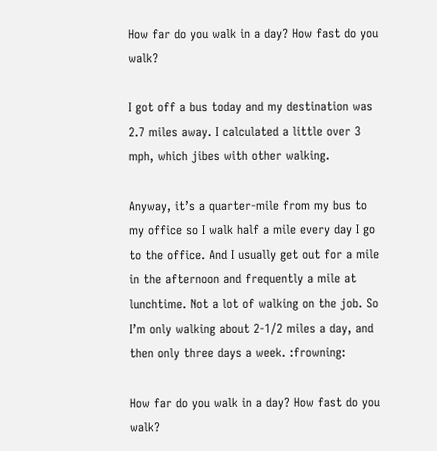How far do you walk in a day? How fast do you walk?

I got off a bus today and my destination was 2.7 miles away. I calculated a little over 3 mph, which jibes with other walking.

Anyway, it’s a quarter-mile from my bus to my office so I walk half a mile every day I go to the office. And I usually get out for a mile in the afternoon and frequently a mile at lunchtime. Not a lot of walking on the job. So I’m only walking about 2-1/2 miles a day, and then only three days a week. :frowning:

How far do you walk in a day? How fast do you walk?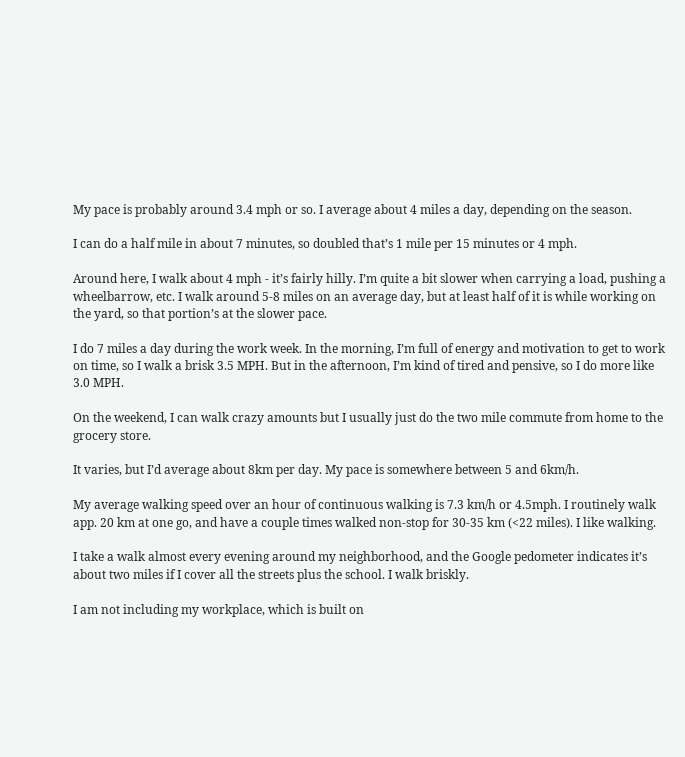My pace is probably around 3.4 mph or so. I average about 4 miles a day, depending on the season.

I can do a half mile in about 7 minutes, so doubled that’s 1 mile per 15 minutes or 4 mph.

Around here, I walk about 4 mph - it’s fairly hilly. I’m quite a bit slower when carrying a load, pushing a wheelbarrow, etc. I walk around 5-8 miles on an average day, but at least half of it is while working on the yard, so that portion’s at the slower pace.

I do 7 miles a day during the work week. In the morning, I’m full of energy and motivation to get to work on time, so I walk a brisk 3.5 MPH. But in the afternoon, I’m kind of tired and pensive, so I do more like 3.0 MPH.

On the weekend, I can walk crazy amounts but I usually just do the two mile commute from home to the grocery store.

It varies, but I’d average about 8km per day. My pace is somewhere between 5 and 6km/h.

My average walking speed over an hour of continuous walking is 7.3 km/h or 4.5mph. I routinely walk app. 20 km at one go, and have a couple times walked non-stop for 30-35 km (<22 miles). I like walking.

I take a walk almost every evening around my neighborhood, and the Google pedometer indicates it’s about two miles if I cover all the streets plus the school. I walk briskly.

I am not including my workplace, which is built on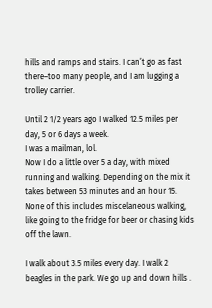hills and ramps and stairs. I can’t go as fast there–too many people, and I am lugging a trolley carrier.

Until 2 1/2 years ago I walked 12.5 miles per day, 5 or 6 days a week.
I was a mailman, lol.
Now I do a little over 5 a day, with mixed running and walking. Depending on the mix it takes between 53 minutes and an hour 15.
None of this includes miscelaneous walking, like going to the fridge for beer or chasing kids off the lawn.

I walk about 3.5 miles every day. I walk 2 beagles in the park. We go up and down hills .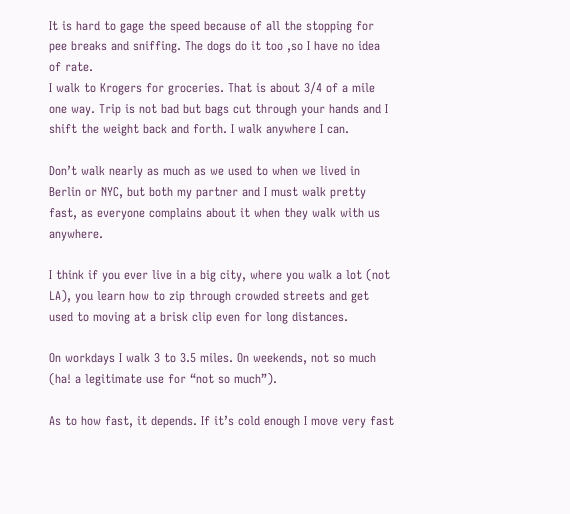It is hard to gage the speed because of all the stopping for pee breaks and sniffing. The dogs do it too ,so I have no idea of rate.
I walk to Krogers for groceries. That is about 3/4 of a mile one way. Trip is not bad but bags cut through your hands and I shift the weight back and forth. I walk anywhere I can.

Don’t walk nearly as much as we used to when we lived in Berlin or NYC, but both my partner and I must walk pretty fast, as everyone complains about it when they walk with us anywhere.

I think if you ever live in a big city, where you walk a lot (not LA), you learn how to zip through crowded streets and get used to moving at a brisk clip even for long distances.

On workdays I walk 3 to 3.5 miles. On weekends, not so much (ha! a legitimate use for “not so much”).

As to how fast, it depends. If it’s cold enough I move very fast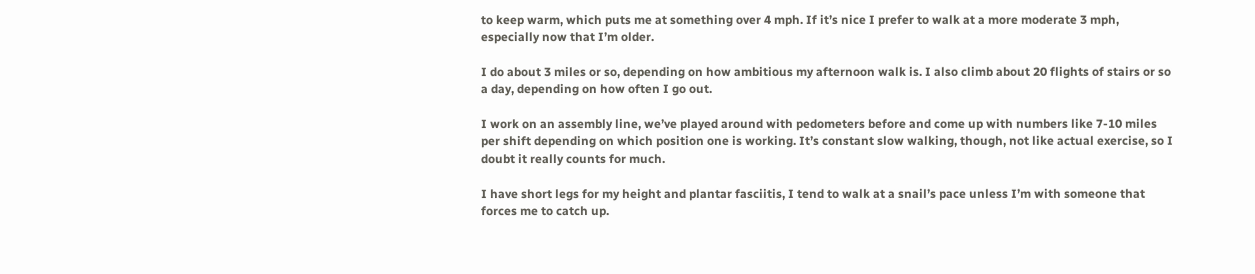to keep warm, which puts me at something over 4 mph. If it’s nice I prefer to walk at a more moderate 3 mph, especially now that I’m older.

I do about 3 miles or so, depending on how ambitious my afternoon walk is. I also climb about 20 flights of stairs or so a day, depending on how often I go out.

I work on an assembly line, we’ve played around with pedometers before and come up with numbers like 7-10 miles per shift depending on which position one is working. It’s constant slow walking, though, not like actual exercise, so I doubt it really counts for much.

I have short legs for my height and plantar fasciitis, I tend to walk at a snail’s pace unless I’m with someone that forces me to catch up.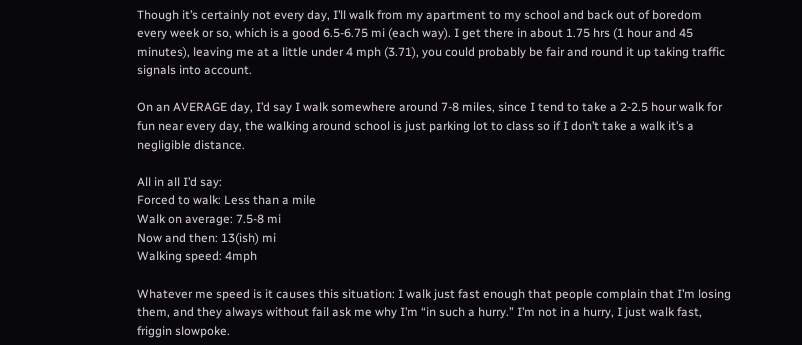Though it’s certainly not every day, I’ll walk from my apartment to my school and back out of boredom every week or so, which is a good 6.5-6.75 mi (each way). I get there in about 1.75 hrs (1 hour and 45 minutes), leaving me at a little under 4 mph (3.71), you could probably be fair and round it up taking traffic signals into account.

On an AVERAGE day, I’d say I walk somewhere around 7-8 miles, since I tend to take a 2-2.5 hour walk for fun near every day, the walking around school is just parking lot to class so if I don’t take a walk it’s a negligible distance.

All in all I’d say:
Forced to walk: Less than a mile
Walk on average: 7.5-8 mi
Now and then: 13(ish) mi
Walking speed: 4mph

Whatever me speed is it causes this situation: I walk just fast enough that people complain that I’m losing them, and they always without fail ask me why I’m “in such a hurry.” I’m not in a hurry, I just walk fast, friggin slowpoke.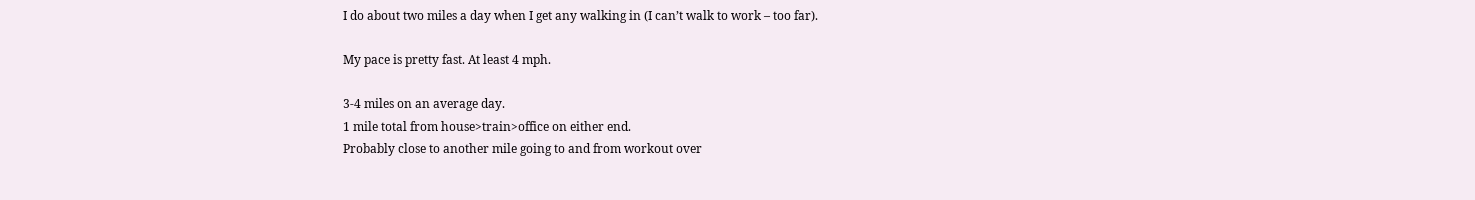I do about two miles a day when I get any walking in (I can’t walk to work – too far).

My pace is pretty fast. At least 4 mph.

3-4 miles on an average day.
1 mile total from house>train>office on either end.
Probably close to another mile going to and from workout over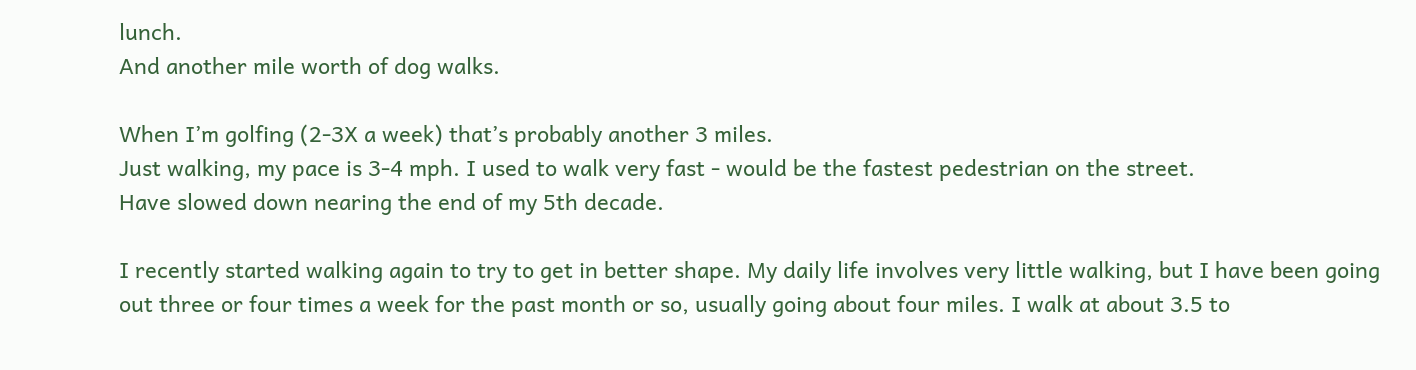lunch.
And another mile worth of dog walks.

When I’m golfing (2-3X a week) that’s probably another 3 miles.
Just walking, my pace is 3-4 mph. I used to walk very fast - would be the fastest pedestrian on the street.
Have slowed down nearing the end of my 5th decade.

I recently started walking again to try to get in better shape. My daily life involves very little walking, but I have been going out three or four times a week for the past month or so, usually going about four miles. I walk at about 3.5 to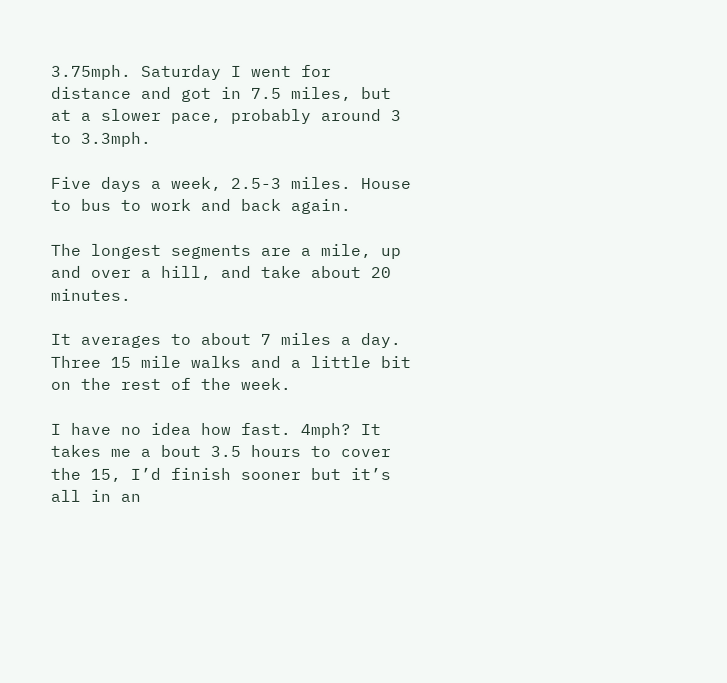3.75mph. Saturday I went for distance and got in 7.5 miles, but at a slower pace, probably around 3 to 3.3mph.

Five days a week, 2.5-3 miles. House to bus to work and back again.

The longest segments are a mile, up and over a hill, and take about 20 minutes.

It averages to about 7 miles a day. Three 15 mile walks and a little bit on the rest of the week.

I have no idea how fast. 4mph? It takes me a bout 3.5 hours to cover the 15, I’d finish sooner but it’s all in an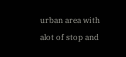urban area with alot of stop and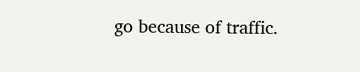go because of traffic.